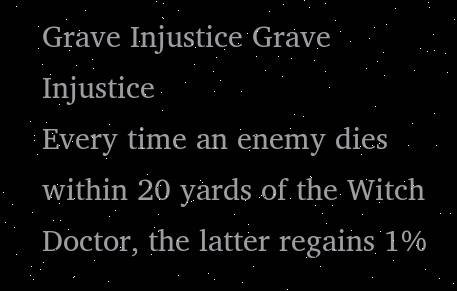Grave Injustice Grave Injustice
Every time an enemy dies within 20 yards of the Witch Doctor, the latter regains 1%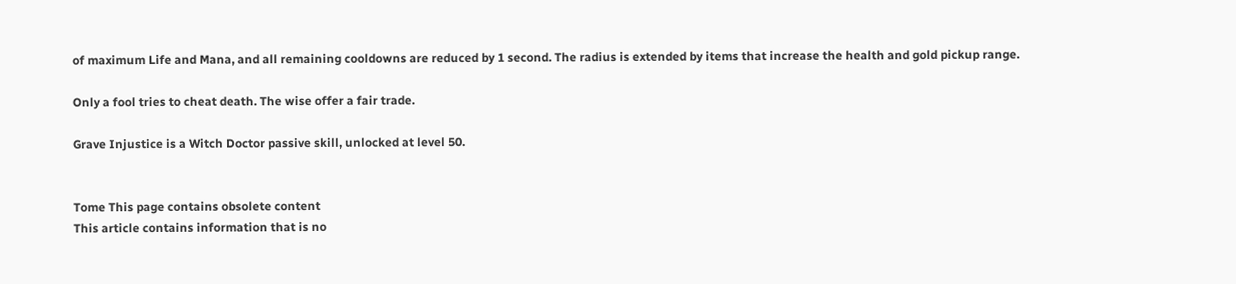of maximum Life and Mana, and all remaining cooldowns are reduced by 1 second. The radius is extended by items that increase the health and gold pickup range.

Only a fool tries to cheat death. The wise offer a fair trade.

Grave Injustice is a Witch Doctor passive skill, unlocked at level 50.


Tome This page contains obsolete content
This article contains information that is no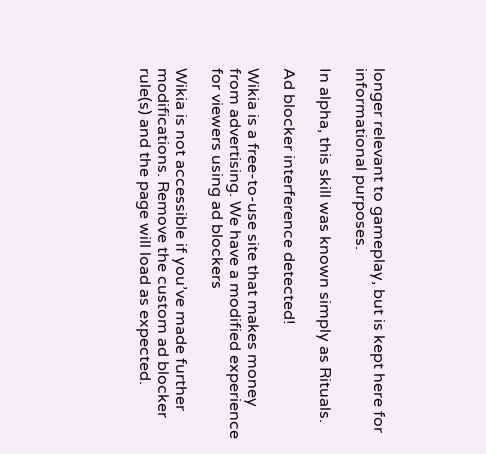longer relevant to gameplay, but is kept here for informational purposes.

In alpha, this skill was known simply as Rituals.

Ad blocker interference detected!

Wikia is a free-to-use site that makes money from advertising. We have a modified experience for viewers using ad blockers

Wikia is not accessible if you’ve made further modifications. Remove the custom ad blocker rule(s) and the page will load as expected.